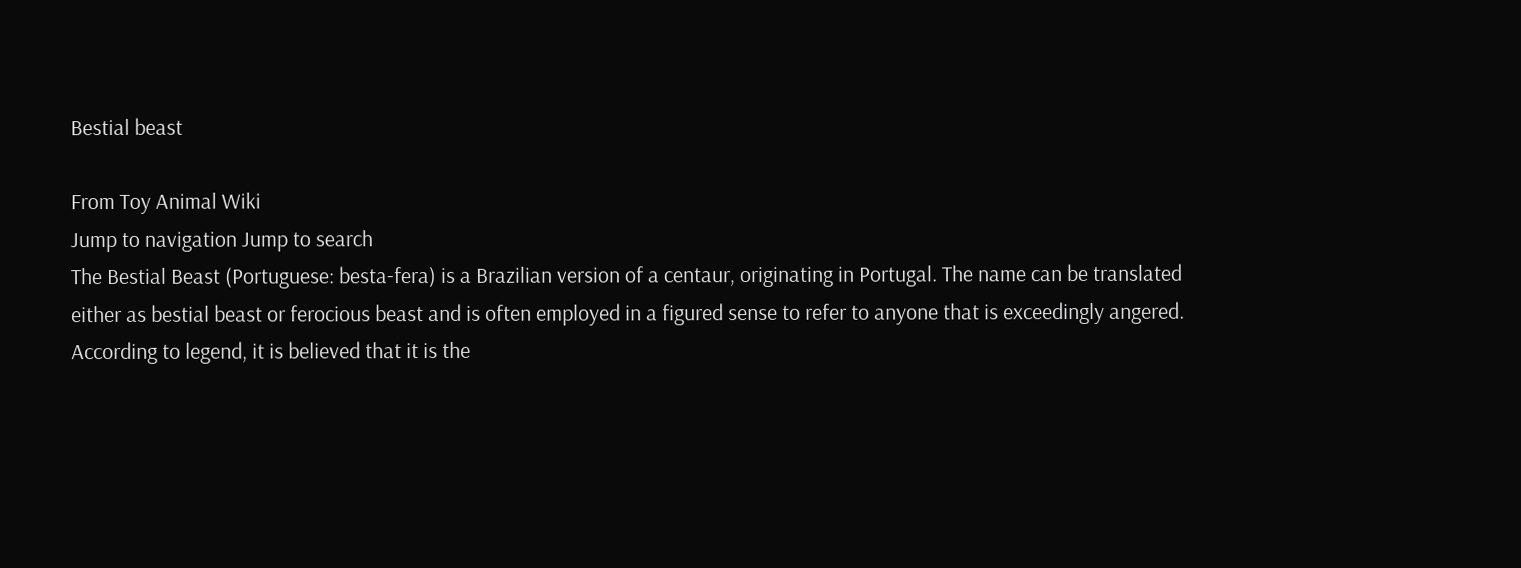Bestial beast

From Toy Animal Wiki
Jump to navigation Jump to search
The Bestial Beast (Portuguese: besta-fera) is a Brazilian version of a centaur, originating in Portugal. The name can be translated either as bestial beast or ferocious beast and is often employed in a figured sense to refer to anyone that is exceedingly angered. According to legend, it is believed that it is the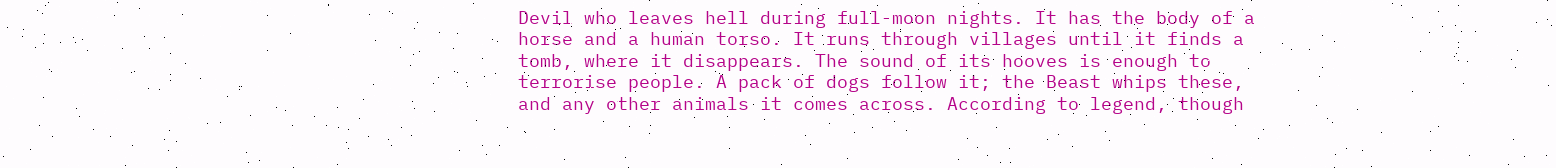Devil who leaves hell during full-moon nights. It has the body of a horse and a human torso. It runs through villages until it finds a tomb, where it disappears. The sound of its hooves is enough to terrorise people. A pack of dogs follow it; the Beast whips these, and any other animals it comes across. According to legend, though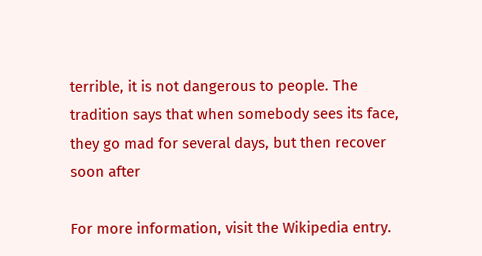terrible, it is not dangerous to people. The tradition says that when somebody sees its face, they go mad for several days, but then recover soon after

For more information, visit the Wikipedia entry.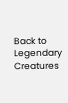Back to Legendary Creatures